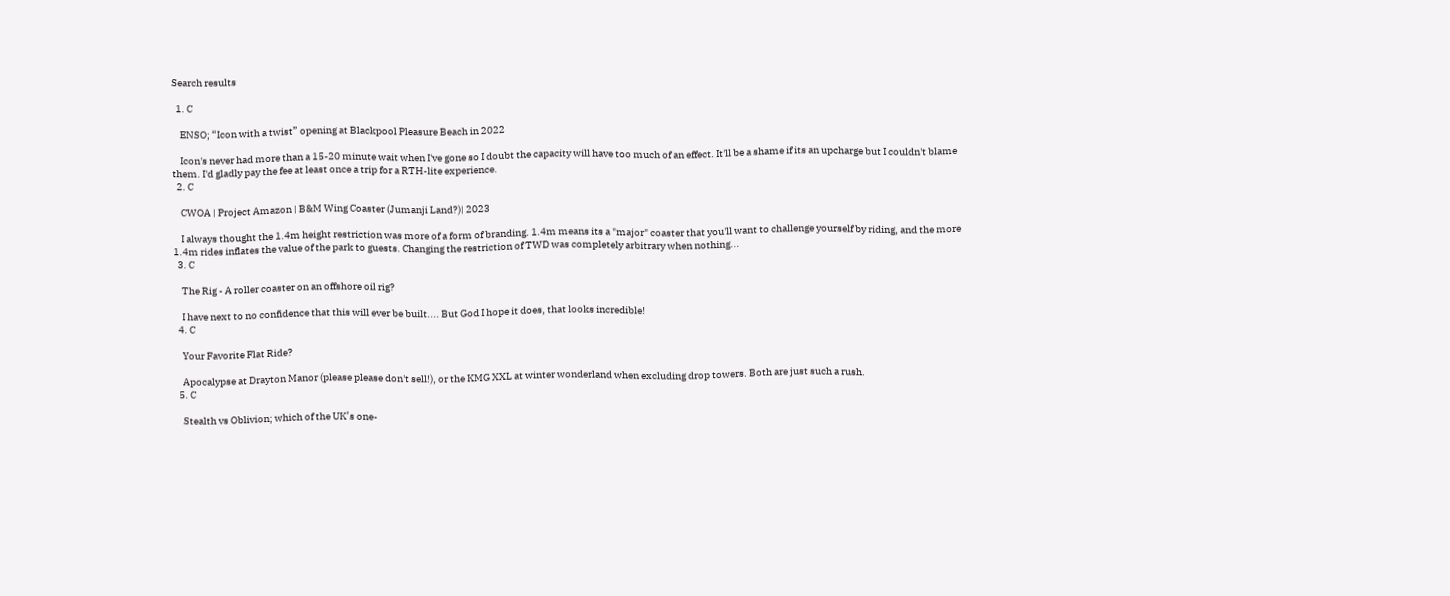Search results

  1. C

    ENSO; “Icon with a twist” opening at Blackpool Pleasure Beach in 2022

    Icon's never had more than a 15-20 minute wait when I've gone so I doubt the capacity will have too much of an effect. It'll be a shame if its an upcharge but I couldn't blame them. I'd gladly pay the fee at least once a trip for a RTH-lite experience.
  2. C

    CWOA | Project Amazon | B&M Wing Coaster (Jumanji Land?)| 2023

    I always thought the 1.4m height restriction was more of a form of branding. 1.4m means its a "major" coaster that you'll want to challenge yourself by riding, and the more 1.4m rides inflates the value of the park to guests. Changing the restriction of TWD was completely arbitrary when nothing...
  3. C

    The Rig - A roller coaster on an offshore oil rig?

    I have next to no confidence that this will ever be built.... But God I hope it does, that looks incredible!
  4. C

    Your Favorite Flat Ride?

    Apocalypse at Drayton Manor (please please don't sell!), or the KMG XXL at winter wonderland when excluding drop towers. Both are just such a rush.
  5. C

    Stealth vs Oblivion; which of the UK’s one-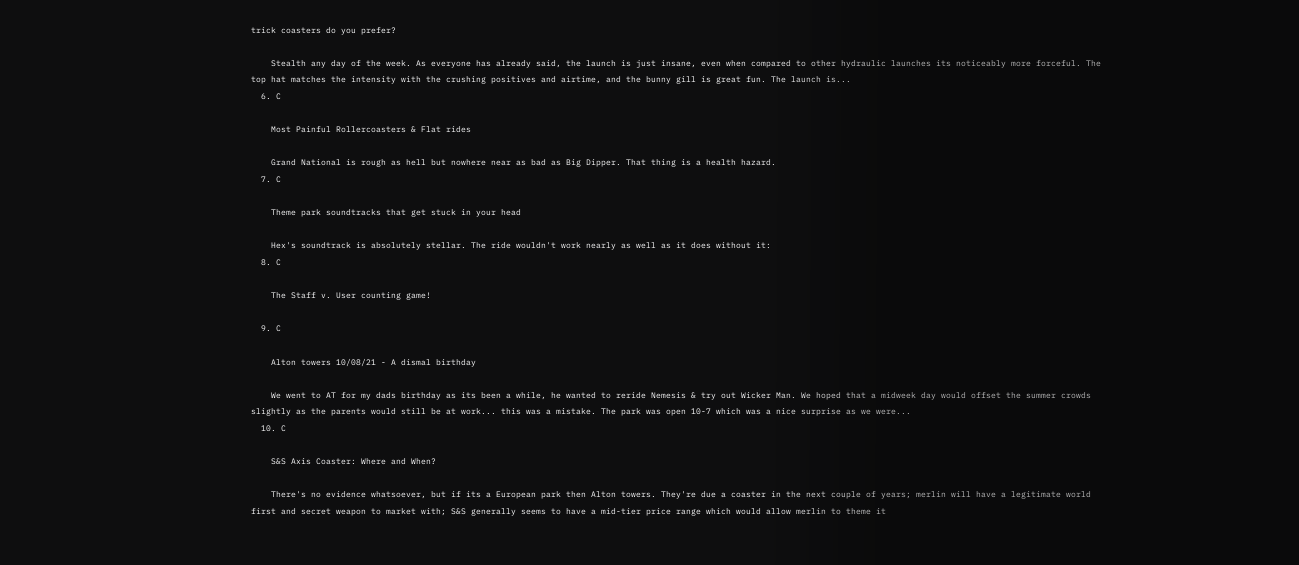trick coasters do you prefer?

    Stealth any day of the week. As everyone has already said, the launch is just insane, even when compared to other hydraulic launches its noticeably more forceful. The top hat matches the intensity with the crushing positives and airtime, and the bunny gill is great fun. The launch is...
  6. C

    Most Painful Rollercoasters & Flat rides

    Grand National is rough as hell but nowhere near as bad as Big Dipper. That thing is a health hazard.
  7. C

    Theme park soundtracks that get stuck in your head

    Hex's soundtrack is absolutely stellar. The ride wouldn't work nearly as well as it does without it:
  8. C

    The Staff v. User counting game!

  9. C

    Alton towers 10/08/21 - A dismal birthday

    We went to AT for my dads birthday as its been a while, he wanted to reride Nemesis & try out Wicker Man. We hoped that a midweek day would offset the summer crowds slightly as the parents would still be at work... this was a mistake. The park was open 10-7 which was a nice surprise as we were...
  10. C

    S&S Axis Coaster: Where and When?

    There's no evidence whatsoever, but if its a European park then Alton towers. They're due a coaster in the next couple of years; merlin will have a legitimate world first and secret weapon to market with; S&S generally seems to have a mid-tier price range which would allow merlin to theme it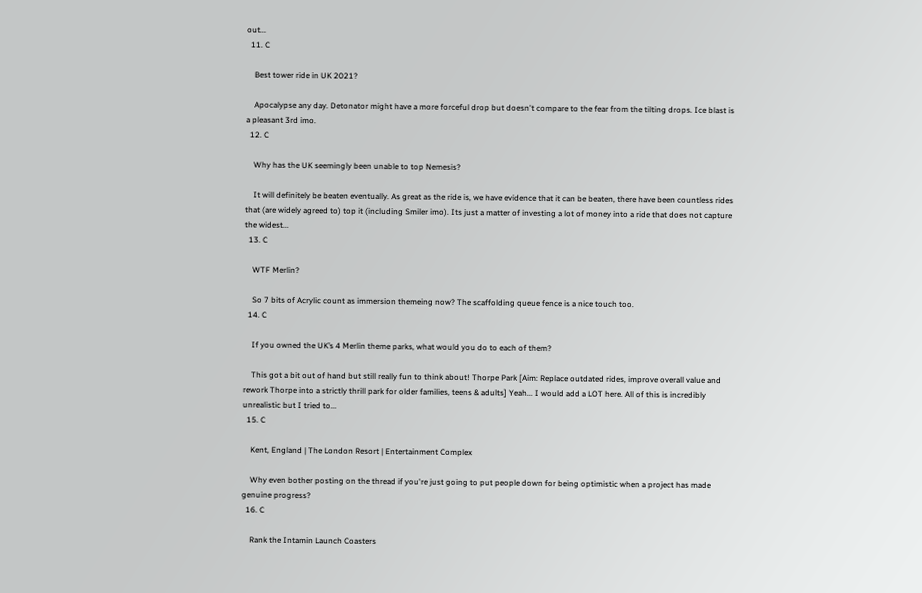out...
  11. C

    Best tower ride in UK 2021?

    Apocalypse any day. Detonator might have a more forceful drop but doesn't compare to the fear from the tilting drops. Ice blast is a pleasant 3rd imo.
  12. C

    Why has the UK seemingly been unable to top Nemesis?

    It will definitely be beaten eventually. As great as the ride is, we have evidence that it can be beaten, there have been countless rides that (are widely agreed to) top it (including Smiler imo). Its just a matter of investing a lot of money into a ride that does not capture the widest...
  13. C

    WTF Merlin?

    So 7 bits of Acrylic count as immersion themeing now? The scaffolding queue fence is a nice touch too.
  14. C

    If you owned the UK’s 4 Merlin theme parks, what would you do to each of them?

    This got a bit out of hand but still really fun to think about! Thorpe Park [Aim: Replace outdated rides, improve overall value and rework Thorpe into a strictly thrill park for older families, teens & adults] Yeah... I would add a LOT here. All of this is incredibly unrealistic but I tried to...
  15. C

    Kent, England | The London Resort | Entertainment Complex

    Why even bother posting on the thread if you're just going to put people down for being optimistic when a project has made genuine progress?
  16. C

    Rank the Intamin Launch Coasters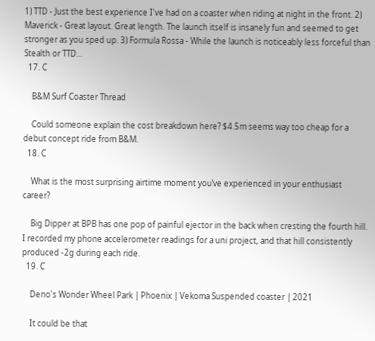1) TTD - Just the best experience I've had on a coaster when riding at night in the front. 2) Maverick - Great layout. Great length. The launch itself is insanely fun and seemed to get stronger as you sped up. 3) Formula Rossa - While the launch is noticeably less forceful than Stealth or TTD...
  17. C

    B&M Surf Coaster Thread

    Could someone explain the cost breakdown here? $4.5m seems way too cheap for a debut concept ride from B&M.
  18. C

    What is the most surprising airtime moment you’ve experienced in your enthusiast career?

    Big Dipper at BPB has one pop of painful ejector in the back when cresting the fourth hill. I recorded my phone accelerometer readings for a uni project, and that hill consistently produced -2g during each ride.
  19. C

    Deno's Wonder Wheel Park | Phoenix | Vekoma Suspended coaster | 2021

    It could be that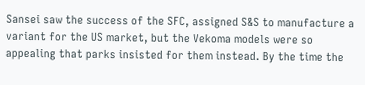Sansei saw the success of the SFC, assigned S&S to manufacture a variant for the US market, but the Vekoma models were so appealing that parks insisted for them instead. By the time the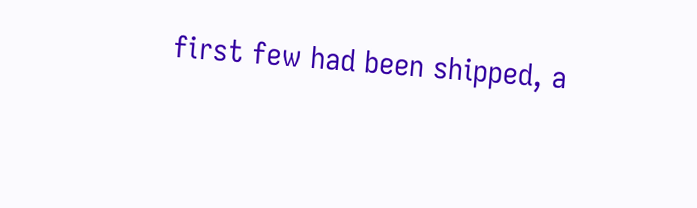first few had been shipped, a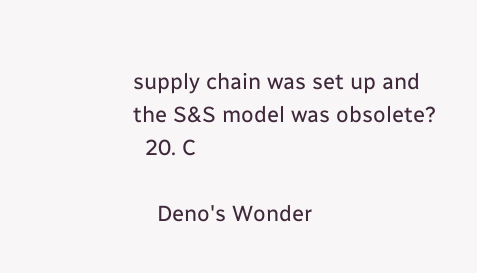supply chain was set up and the S&S model was obsolete?
  20. C

    Deno's Wonder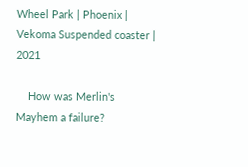Wheel Park | Phoenix | Vekoma Suspended coaster | 2021

    How was Merlin's Mayhem a failure?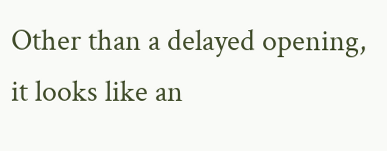Other than a delayed opening, it looks like an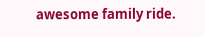awesome family ride.